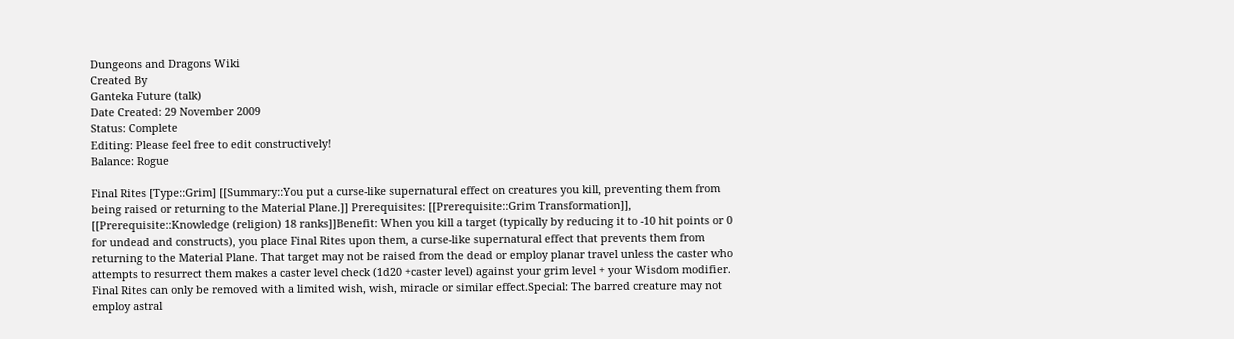Dungeons and Dragons Wiki
Created By
Ganteka Future (talk)
Date Created: 29 November 2009
Status: Complete
Editing: Please feel free to edit constructively!
Balance: Rogue

Final Rites [Type::Grim] [[Summary::You put a curse-like supernatural effect on creatures you kill, preventing them from being raised or returning to the Material Plane.]] Prerequisites: [[Prerequisite::Grim Transformation]], [[Prerequisite::Knowledge (religion) 18 ranks]]Benefit: When you kill a target (typically by reducing it to -10 hit points or 0 for undead and constructs), you place Final Rites upon them, a curse-like supernatural effect that prevents them from returning to the Material Plane. That target may not be raised from the dead or employ planar travel unless the caster who attempts to resurrect them makes a caster level check (1d20 +caster level) against your grim level + your Wisdom modifier. Final Rites can only be removed with a limited wish, wish, miracle or similar effect.Special: The barred creature may not employ astral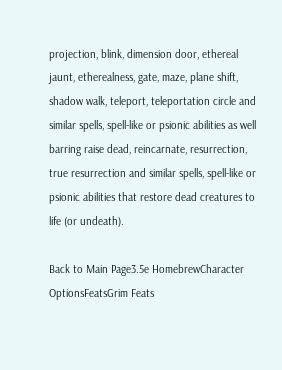projection, blink, dimension door, ethereal jaunt, etherealness, gate, maze, plane shift, shadow walk, teleport, teleportation circle and similar spells, spell-like or psionic abilities as well barring raise dead, reincarnate, resurrection, true resurrection and similar spells, spell-like or psionic abilities that restore dead creatures to life (or undeath).

Back to Main Page3.5e HomebrewCharacter OptionsFeatsGrim Feats